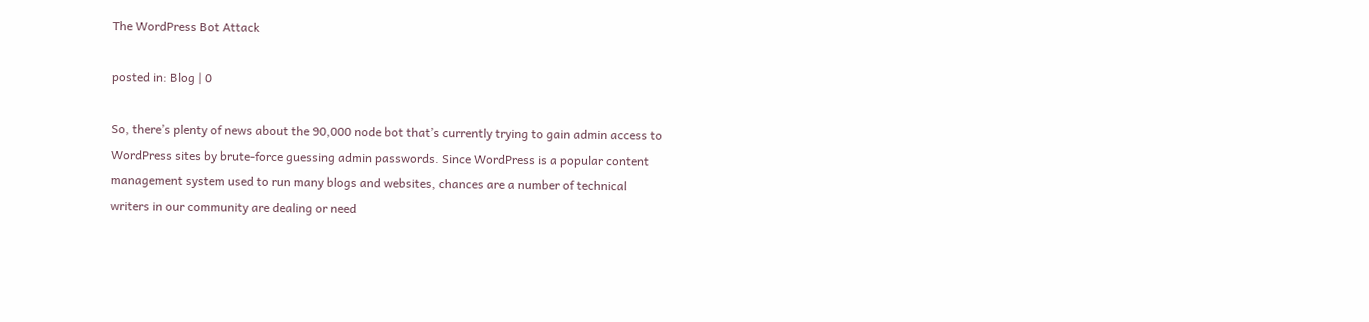The WordPress Bot Attack

posted in: Blog | 0

So, there’s plenty of news about the 90,000 node bot that’s currently trying to gain admin access to WordPress sites by brute-force guessing admin passwords. Since WordPress is a popular content management system used to run many blogs and websites, chances are a number of technical writers in our community are dealing or need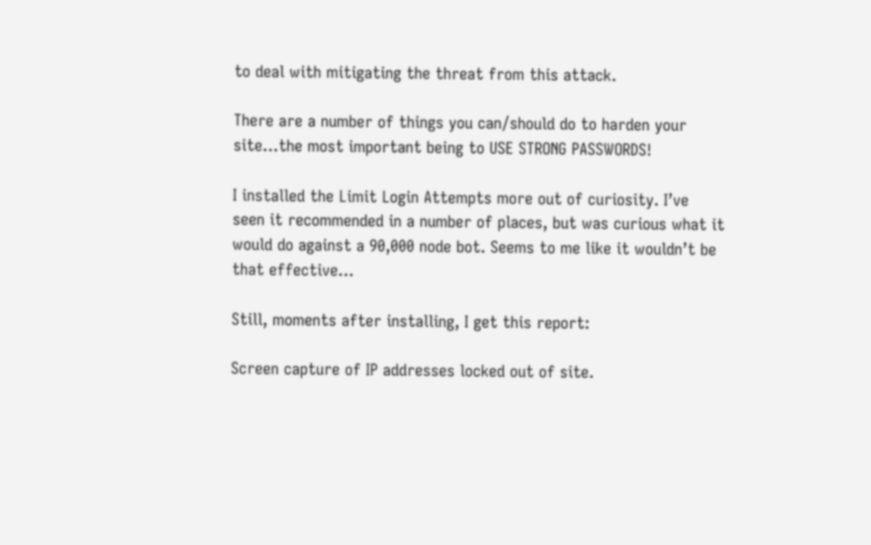to deal with mitigating the threat from this attack.

There are a number of things you can/should do to harden your site…the most important being to USE STRONG PASSWORDS!

I installed the Limit Login Attempts more out of curiosity. I’ve seen it recommended in a number of places, but was curious what it would do against a 90,000 node bot. Seems to me like it wouldn’t be that effective…

Still, moments after installing, I get this report:

Screen capture of IP addresses locked out of site.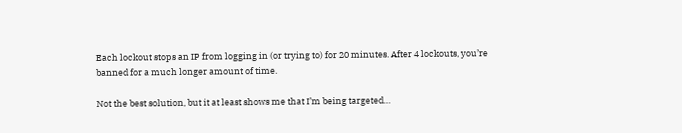Each lockout stops an IP from logging in (or trying to) for 20 minutes. After 4 lockouts, you’re banned for a much longer amount of time.

Not the best solution, but it at least shows me that I’m being targeted…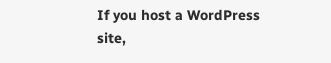If you host a WordPress site,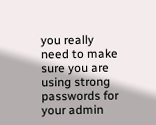you really need to make sure you are using strong passwords for your admin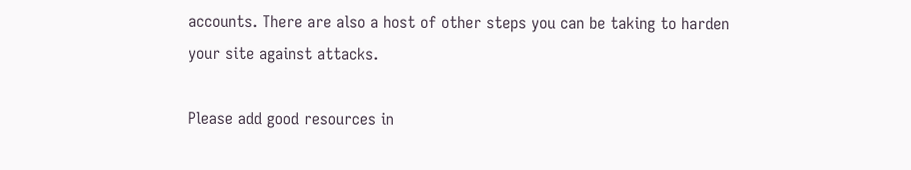accounts. There are also a host of other steps you can be taking to harden your site against attacks.

Please add good resources in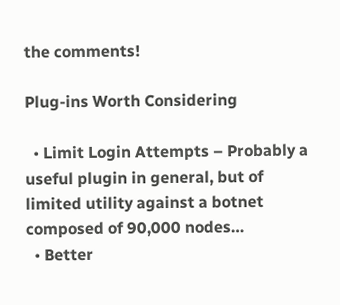the comments!

Plug-ins Worth Considering

  • Limit Login Attempts – Probably a useful plugin in general, but of limited utility against a botnet composed of 90,000 nodes…
  • Better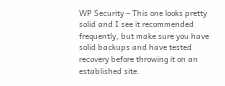WP Security – This one looks pretty solid and I see it recommended frequently, but make sure you have solid backups and have tested recovery before throwing it on an established site.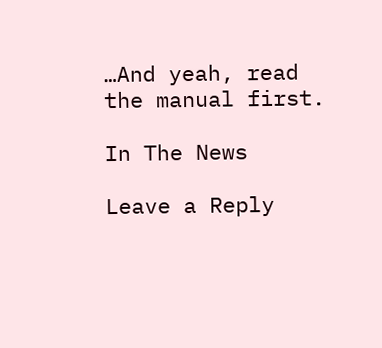…And yeah, read the manual first.

In The News

Leave a Reply